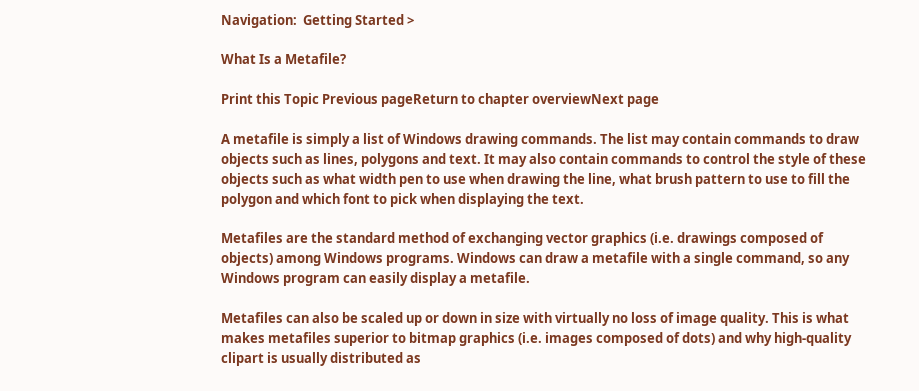Navigation:  Getting Started >

What Is a Metafile?

Print this Topic Previous pageReturn to chapter overviewNext page

A metafile is simply a list of Windows drawing commands. The list may contain commands to draw objects such as lines, polygons and text. It may also contain commands to control the style of these objects such as what width pen to use when drawing the line, what brush pattern to use to fill the polygon and which font to pick when displaying the text.

Metafiles are the standard method of exchanging vector graphics (i.e. drawings composed of objects) among Windows programs. Windows can draw a metafile with a single command, so any Windows program can easily display a metafile.

Metafiles can also be scaled up or down in size with virtually no loss of image quality. This is what makes metafiles superior to bitmap graphics (i.e. images composed of dots) and why high-quality clipart is usually distributed as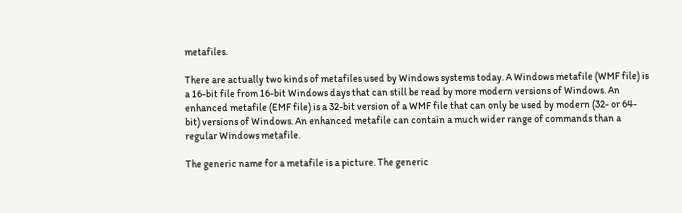metafiles.

There are actually two kinds of metafiles used by Windows systems today. A Windows metafile (WMF file) is a 16-bit file from 16-bit Windows days that can still be read by more modern versions of Windows. An enhanced metafile (EMF file) is a 32-bit version of a WMF file that can only be used by modern (32- or 64-bit) versions of Windows. An enhanced metafile can contain a much wider range of commands than a regular Windows metafile.

The generic name for a metafile is a picture. The generic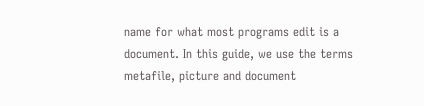name for what most programs edit is a document. In this guide, we use the terms metafile, picture and document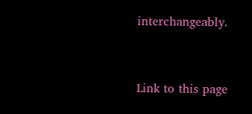interchangeably.


Link to this page